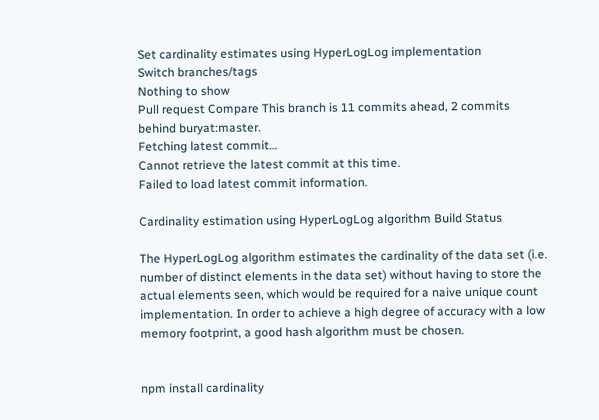Set cardinality estimates using HyperLogLog implementation
Switch branches/tags
Nothing to show
Pull request Compare This branch is 11 commits ahead, 2 commits behind buryat:master.
Fetching latest commit…
Cannot retrieve the latest commit at this time.
Failed to load latest commit information.

Cardinality estimation using HyperLogLog algorithm Build Status

The HyperLogLog algorithm estimates the cardinality of the data set (i.e. number of distinct elements in the data set) without having to store the actual elements seen, which would be required for a naive unique count implementation. In order to achieve a high degree of accuracy with a low memory footprint, a good hash algorithm must be chosen.


npm install cardinality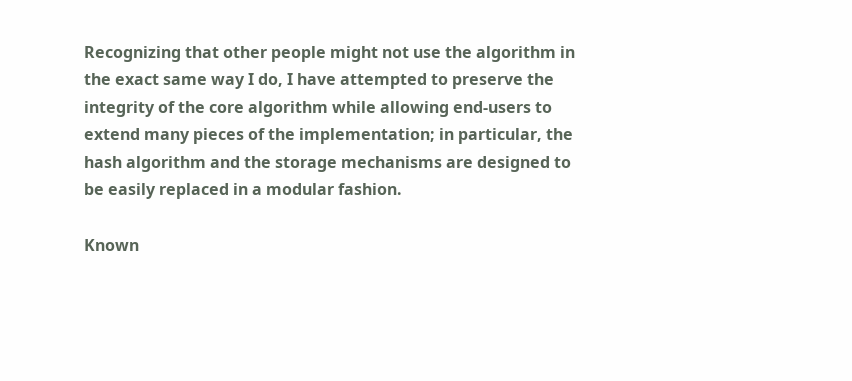Recognizing that other people might not use the algorithm in the exact same way I do, I have attempted to preserve the integrity of the core algorithm while allowing end-users to extend many pieces of the implementation; in particular, the hash algorithm and the storage mechanisms are designed to be easily replaced in a modular fashion.

Known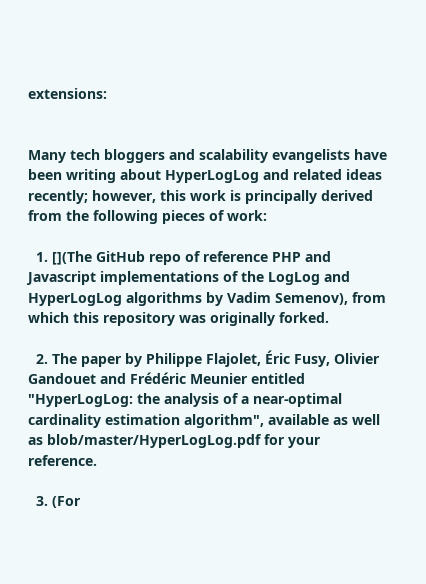extensions:


Many tech bloggers and scalability evangelists have been writing about HyperLogLog and related ideas recently; however, this work is principally derived from the following pieces of work:

  1. [](The GitHub repo of reference PHP and Javascript implementations of the LogLog and HyperLogLog algorithms by Vadim Semenov), from which this repository was originally forked.

  2. The paper by Philippe Flajolet, Éric Fusy, Olivier Gandouet and Frédéric Meunier entitled "HyperLogLog: the analysis of a near-optimal cardinality estimation algorithm", available as well as blob/master/HyperLogLog.pdf for your reference.

  3. (For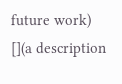future work) [](a description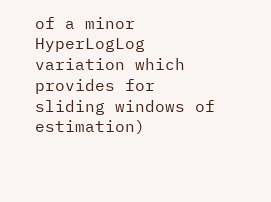of a minor HyperLogLog variation which provides for sliding windows of estimation)